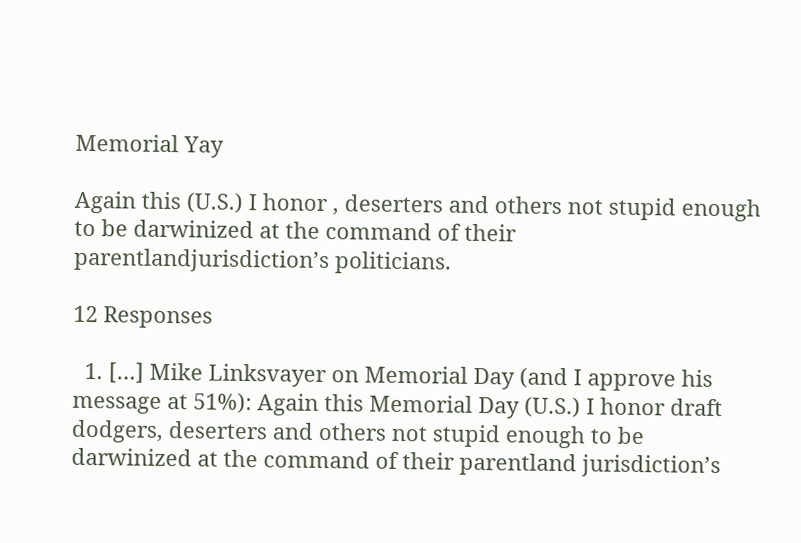Memorial Yay

Again this (U.S.) I honor , deserters and others not stupid enough to be darwinized at the command of their parentlandjurisdiction’s politicians.

12 Responses

  1. […] Mike Linksvayer on Memorial Day (and I approve his message at 51%): Again this Memorial Day (U.S.) I honor draft dodgers, deserters and others not stupid enough to be darwinized at the command of their parentland jurisdiction’s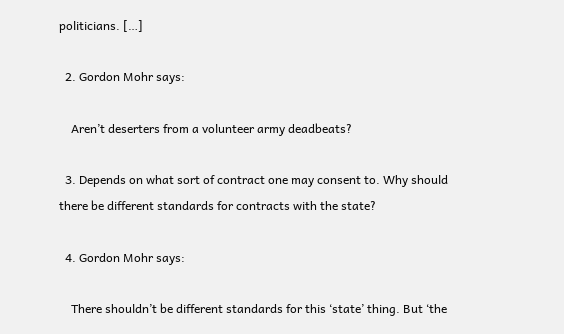politicians. […]

  2. Gordon Mohr says:

    Aren’t deserters from a volunteer army deadbeats?

  3. Depends on what sort of contract one may consent to. Why should there be different standards for contracts with the state?

  4. Gordon Mohr says:

    There shouldn’t be different standards for this ‘state’ thing. But ‘the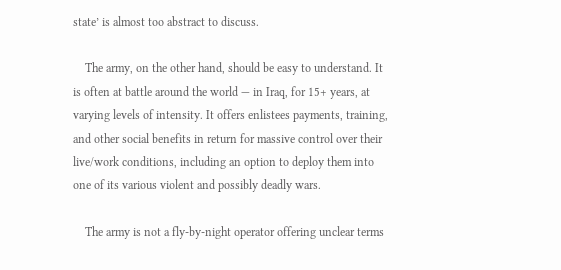state’ is almost too abstract to discuss.

    The army, on the other hand, should be easy to understand. It is often at battle around the world — in Iraq, for 15+ years, at varying levels of intensity. It offers enlistees payments, training, and other social benefits in return for massive control over their live/work conditions, including an option to deploy them into one of its various violent and possibly deadly wars.

    The army is not a fly-by-night operator offering unclear terms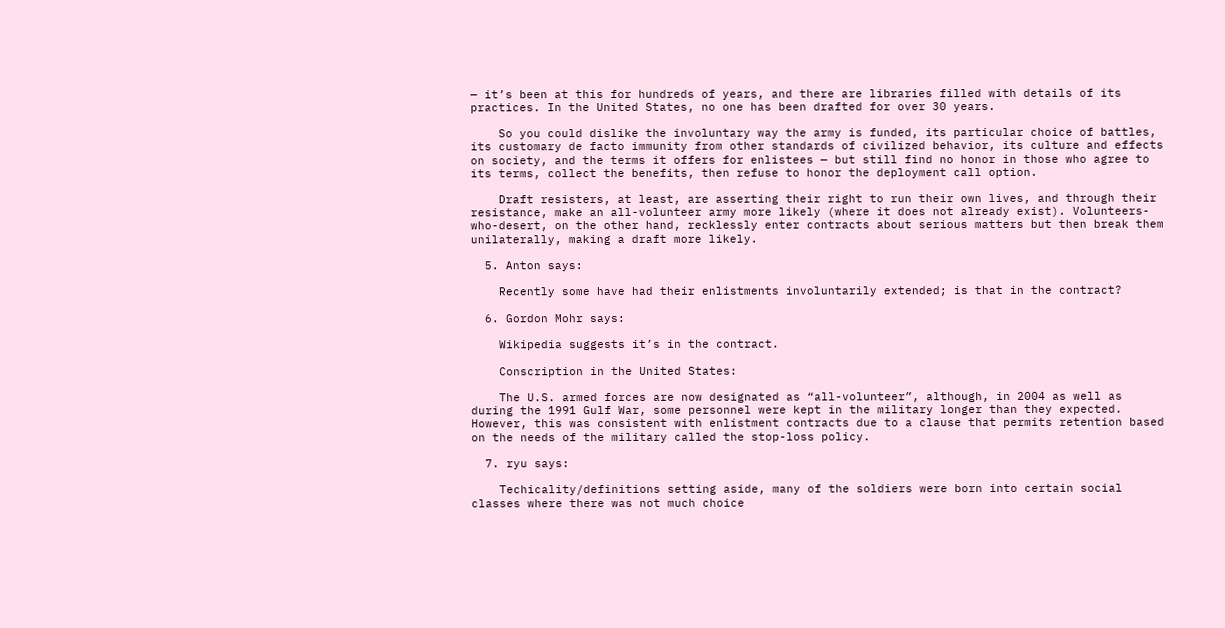— it’s been at this for hundreds of years, and there are libraries filled with details of its practices. In the United States, no one has been drafted for over 30 years.

    So you could dislike the involuntary way the army is funded, its particular choice of battles, its customary de facto immunity from other standards of civilized behavior, its culture and effects on society, and the terms it offers for enlistees — but still find no honor in those who agree to its terms, collect the benefits, then refuse to honor the deployment call option.

    Draft resisters, at least, are asserting their right to run their own lives, and through their resistance, make an all-volunteer army more likely (where it does not already exist). Volunteers-who-desert, on the other hand, recklessly enter contracts about serious matters but then break them unilaterally, making a draft more likely.

  5. Anton says:

    Recently some have had their enlistments involuntarily extended; is that in the contract?

  6. Gordon Mohr says:

    Wikipedia suggests it’s in the contract.

    Conscription in the United States:

    The U.S. armed forces are now designated as “all-volunteer”, although, in 2004 as well as during the 1991 Gulf War, some personnel were kept in the military longer than they expected. However, this was consistent with enlistment contracts due to a clause that permits retention based on the needs of the military called the stop-loss policy.

  7. ryu says:

    Techicality/definitions setting aside, many of the soldiers were born into certain social classes where there was not much choice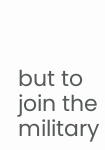but to join the military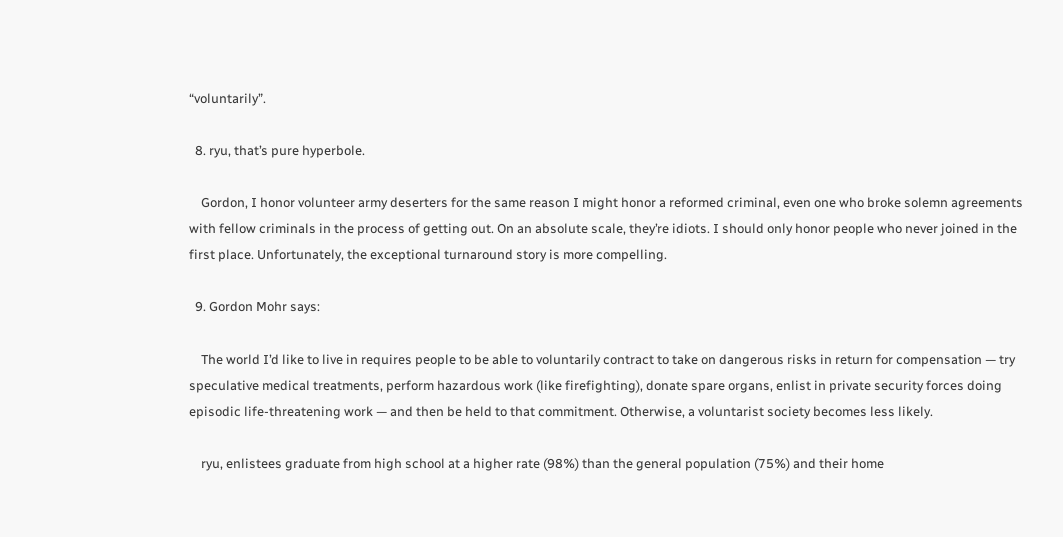“voluntarily”.

  8. ryu, that’s pure hyperbole.

    Gordon, I honor volunteer army deserters for the same reason I might honor a reformed criminal, even one who broke solemn agreements with fellow criminals in the process of getting out. On an absolute scale, they’re idiots. I should only honor people who never joined in the first place. Unfortunately, the exceptional turnaround story is more compelling.

  9. Gordon Mohr says:

    The world I’d like to live in requires people to be able to voluntarily contract to take on dangerous risks in return for compensation — try speculative medical treatments, perform hazardous work (like firefighting), donate spare organs, enlist in private security forces doing episodic life-threatening work — and then be held to that commitment. Otherwise, a voluntarist society becomes less likely.

    ryu, enlistees graduate from high school at a higher rate (98%) than the general population (75%) and their home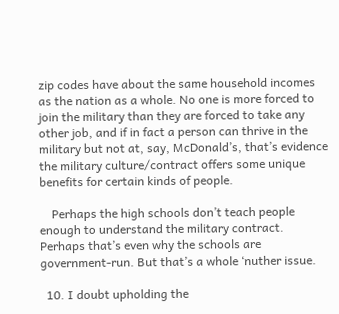zip codes have about the same household incomes as the nation as a whole. No one is more forced to join the military than they are forced to take any other job, and if in fact a person can thrive in the military but not at, say, McDonald’s, that’s evidence the military culture/contract offers some unique benefits for certain kinds of people.

    Perhaps the high schools don’t teach people enough to understand the military contract. Perhaps that’s even why the schools are government-run. But that’s a whole ‘nuther issue.

  10. I doubt upholding the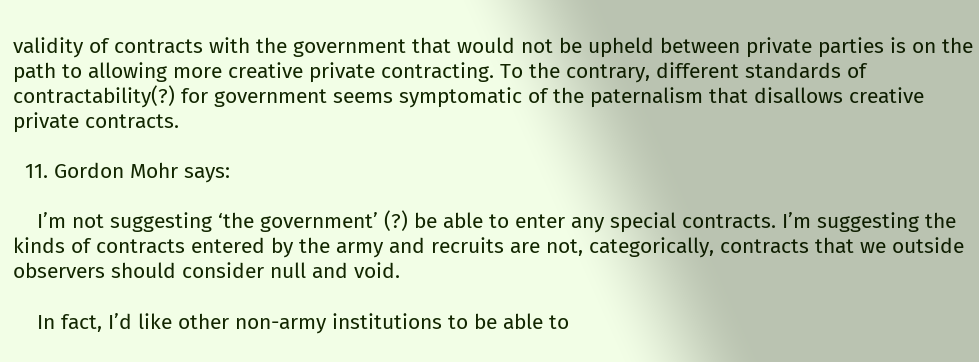validity of contracts with the government that would not be upheld between private parties is on the path to allowing more creative private contracting. To the contrary, different standards of contractability(?) for government seems symptomatic of the paternalism that disallows creative private contracts.

  11. Gordon Mohr says:

    I’m not suggesting ‘the government’ (?) be able to enter any special contracts. I’m suggesting the kinds of contracts entered by the army and recruits are not, categorically, contracts that we outside observers should consider null and void.

    In fact, I’d like other non-army institutions to be able to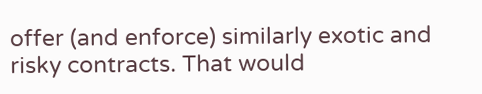offer (and enforce) similarly exotic and risky contracts. That would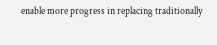enable more progress in replacing traditionally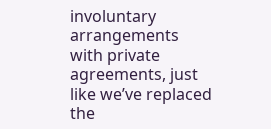involuntary arrangements with private agreements, just like we’ve replaced the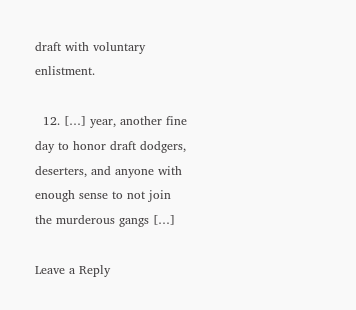draft with voluntary enlistment.

  12. […] year, another fine day to honor draft dodgers, deserters, and anyone with enough sense to not join the murderous gangs […]

Leave a Reply